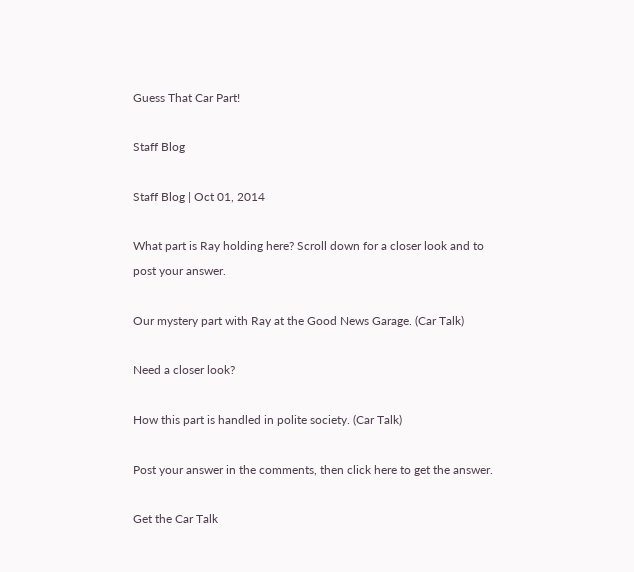Guess That Car Part!

Staff Blog

Staff Blog | Oct 01, 2014

What part is Ray holding here? Scroll down for a closer look and to post your answer.

Our mystery part with Ray at the Good News Garage. (Car Talk)

Need a closer look?

How this part is handled in polite society. (Car Talk)

Post your answer in the comments, then click here to get the answer.

Get the Car Talk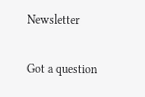Newsletter

Got a question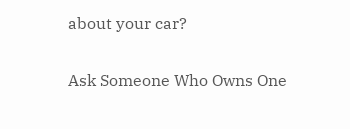about your car?

Ask Someone Who Owns One